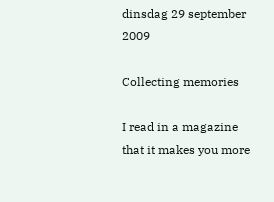dinsdag 29 september 2009

Collecting memories

I read in a magazine that it makes you more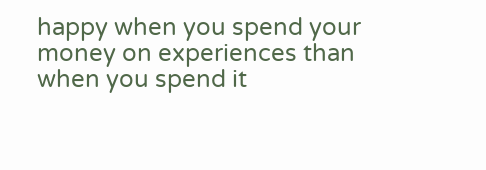happy when you spend your money on experiences than when you spend it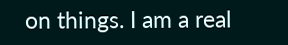on things. I am a real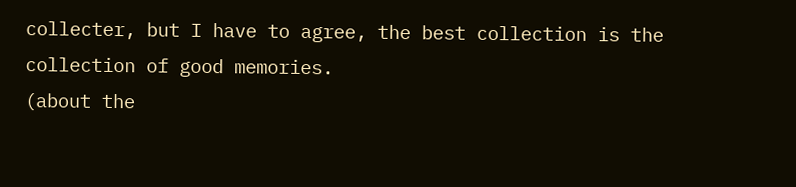collecter, but I have to agree, the best collection is the collection of good memories.
(about the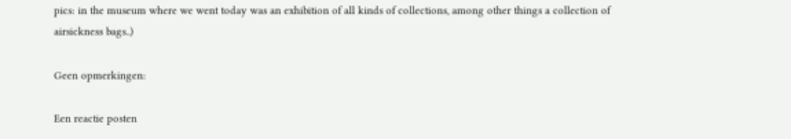pics: in the museum where we went today was an exhibition of all kinds of collections, among other things a collection of airsickness bags..)

Geen opmerkingen:

Een reactie posten